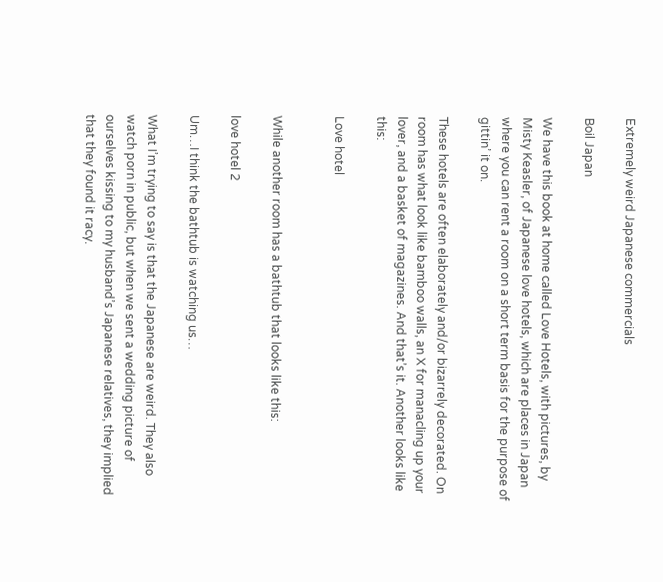Extremely weird Japanese commercials

Boil Japan

We have this book at home called Love Hotels, with pictures, by Misty Keasler, of Japanese love hotels, which are places in Japan where you can rent a room on a short term basis for the purpose of gittin’ it on.

These hotels are often elaborately and/or bizarrely decorated. On room has what look like bamboo walls, an X for manacling up your lover, and a basket of magazines. And that’s it. Another looks like this:

Love hotel


While another room has a bathtub that looks like this:

love hotel 2

Um…I think the bathtub is watching us…

What I’m trying to say is that the Japanese are weird. They also watch porn in public, but when we sent a wedding picture of ourselves kissing to my husband’s Japanese relatives, they implied that they found it racy.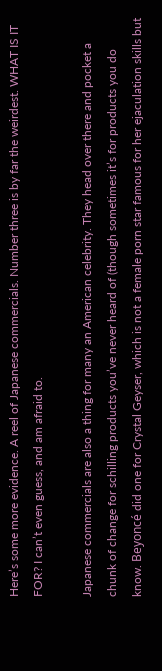Here’s some more evidence. A reel of Japanese commercials. Number three is by far the weirdest. WHAT IS IT FOR? I can’t even guess, and am afraid to.

Japanese commercials are also a thing for many an American celebrity. They head over there and pocket a chunk of change for schilling products you’ve never heard of (though sometimes it’s for products you do know. Beyoncé did one for Crystal Geyser, which is not a female porn star famous for her ejaculation skills but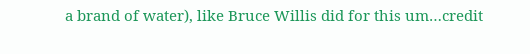a brand of water), like Bruce Willis did for this um…credit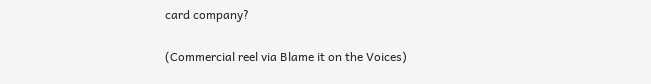card company?

(Commercial reel via Blame it on the Voices)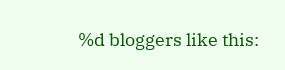%d bloggers like this: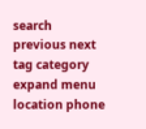search previous next tag category expand menu location phone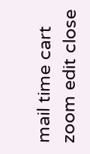mail time cart zoom edit close